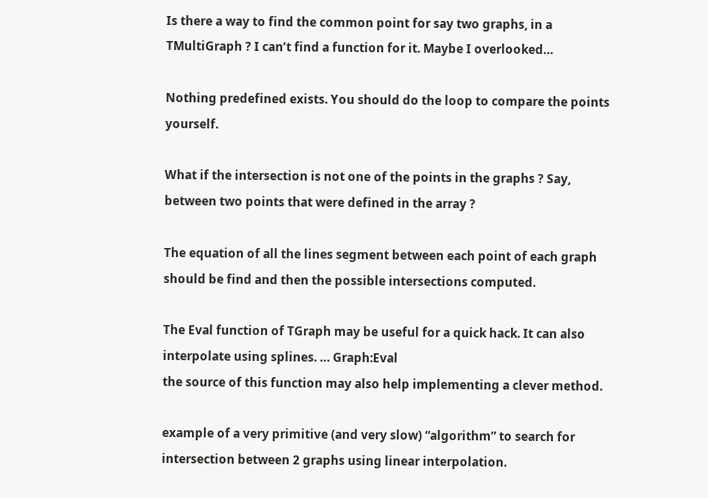Is there a way to find the common point for say two graphs, in a TMultiGraph ? I can’t find a function for it. Maybe I overlooked…

Nothing predefined exists. You should do the loop to compare the points yourself.

What if the intersection is not one of the points in the graphs ? Say, between two points that were defined in the array ?

The equation of all the lines segment between each point of each graph should be find and then the possible intersections computed.

The Eval function of TGraph may be useful for a quick hack. It can also interpolate using splines. … Graph:Eval
the source of this function may also help implementing a clever method.

example of a very primitive (and very slow) “algorithm” to search for intersection between 2 graphs using linear interpolation.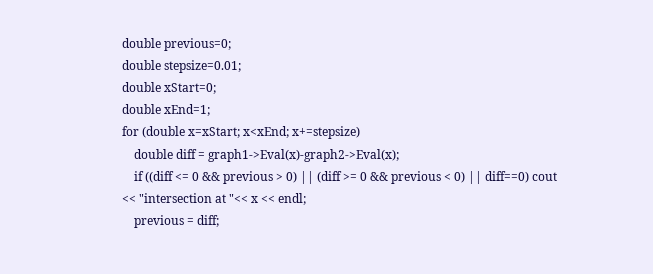double previous=0;
double stepsize=0.01;
double xStart=0;
double xEnd=1;
for (double x=xStart; x<xEnd; x+=stepsize)
    double diff = graph1->Eval(x)-graph2->Eval(x);
    if ((diff <= 0 && previous > 0) || (diff >= 0 && previous < 0) || diff==0) cout << "intersection at "<< x << endl;
    previous = diff;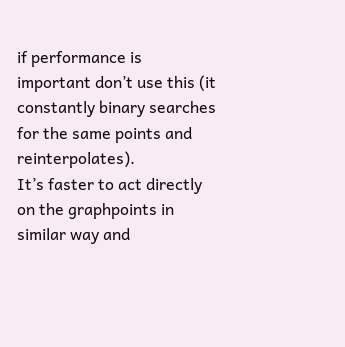if performance is important don’t use this (it constantly binary searches for the same points and reinterpolates).
It’s faster to act directly on the graphpoints in similar way and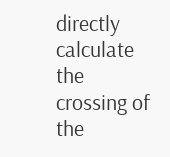directly calculate the crossing of the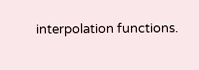interpolation functions.